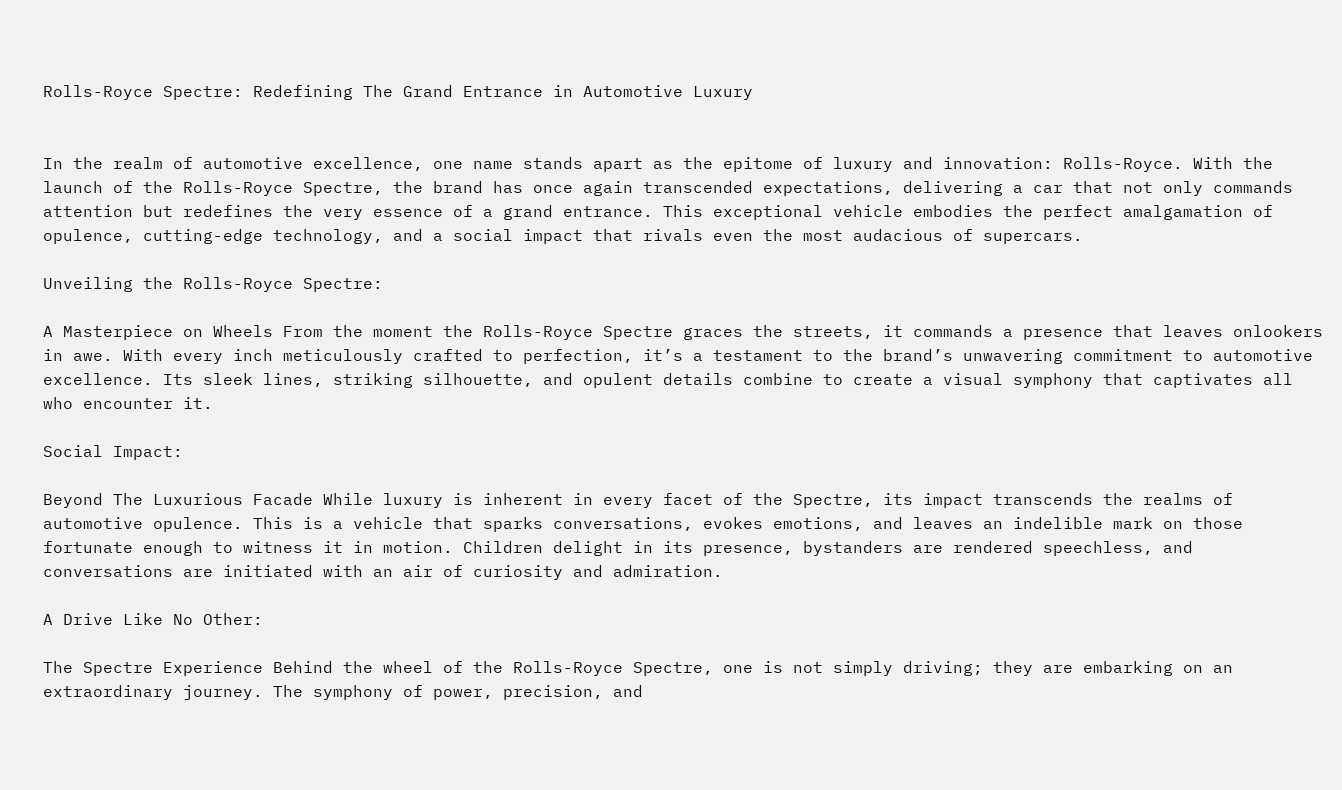Rolls-Royce Spectre: Redefining The Grand Entrance in Automotive Luxury


In the realm of automotive excellence, one name stands apart as the epitome of luxury and innovation: Rolls-Royce. With the launch of the Rolls-Royce Spectre, the brand has once again transcended expectations, delivering a car that not only commands attention but redefines the very essence of a grand entrance. This exceptional vehicle embodies the perfect amalgamation of opulence, cutting-edge technology, and a social impact that rivals even the most audacious of supercars.

Unveiling the Rolls-Royce Spectre:

A Masterpiece on Wheels From the moment the Rolls-Royce Spectre graces the streets, it commands a presence that leaves onlookers in awe. With every inch meticulously crafted to perfection, it’s a testament to the brand’s unwavering commitment to automotive excellence. Its sleek lines, striking silhouette, and opulent details combine to create a visual symphony that captivates all who encounter it.

Social Impact:

Beyond The Luxurious Facade While luxury is inherent in every facet of the Spectre, its impact transcends the realms of automotive opulence. This is a vehicle that sparks conversations, evokes emotions, and leaves an indelible mark on those fortunate enough to witness it in motion. Children delight in its presence, bystanders are rendered speechless, and conversations are initiated with an air of curiosity and admiration.

A Drive Like No Other:

The Spectre Experience Behind the wheel of the Rolls-Royce Spectre, one is not simply driving; they are embarking on an extraordinary journey. The symphony of power, precision, and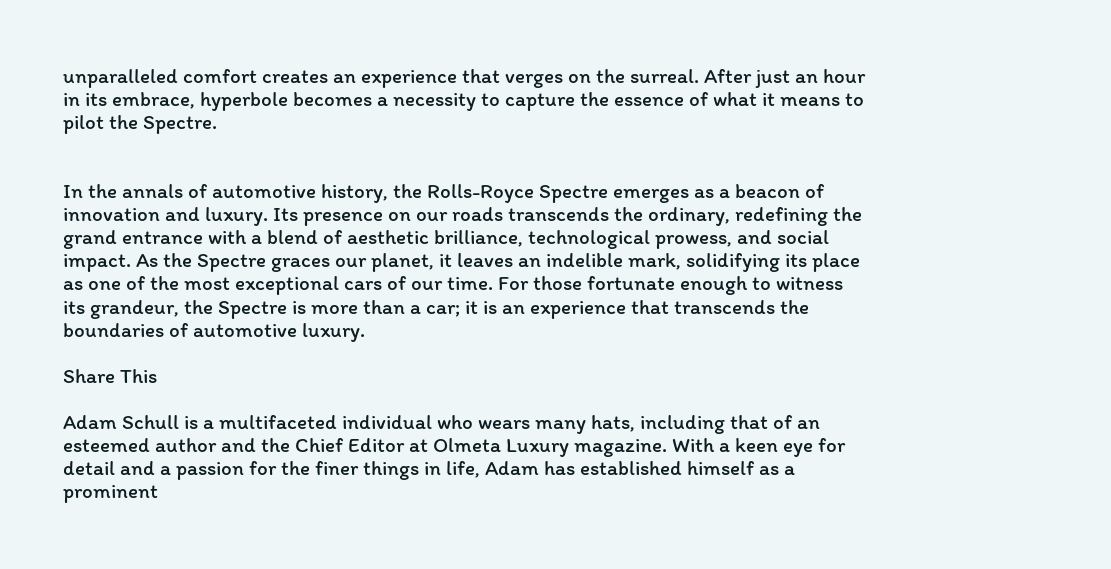unparalleled comfort creates an experience that verges on the surreal. After just an hour in its embrace, hyperbole becomes a necessity to capture the essence of what it means to pilot the Spectre.


In the annals of automotive history, the Rolls-Royce Spectre emerges as a beacon of innovation and luxury. Its presence on our roads transcends the ordinary, redefining the grand entrance with a blend of aesthetic brilliance, technological prowess, and social impact. As the Spectre graces our planet, it leaves an indelible mark, solidifying its place as one of the most exceptional cars of our time. For those fortunate enough to witness its grandeur, the Spectre is more than a car; it is an experience that transcends the boundaries of automotive luxury.

Share This

Adam Schull is a multifaceted individual who wears many hats, including that of an esteemed author and the Chief Editor at Olmeta Luxury magazine. With a keen eye for detail and a passion for the finer things in life, Adam has established himself as a prominent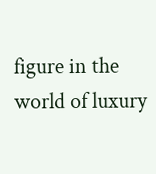figure in the world of luxury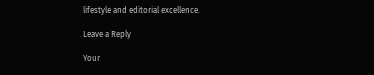lifestyle and editorial excellence.

Leave a Reply

Your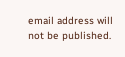email address will not be published.